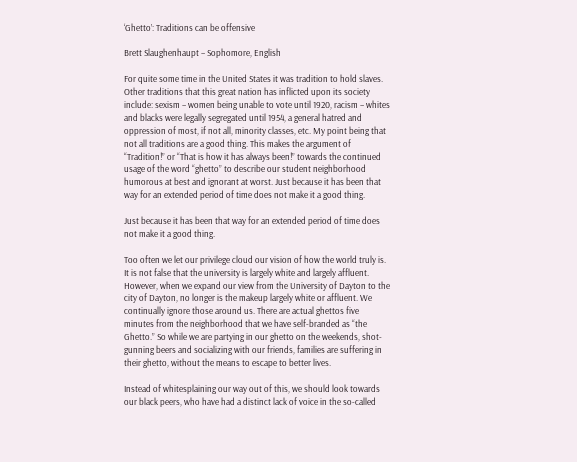‘Ghetto’: Traditions can be offensive

Brett Slaughenhaupt – Sophomore, English

For quite some time in the United States it was tradition to hold slaves. Other traditions that this great nation has inflicted upon its society include: sexism – women being unable to vote until 1920, racism – whites and blacks were legally segregated until 1954, a general hatred and oppression of most, if not all, minority classes, etc. My point being that not all traditions are a good thing. This makes the argument of “Tradition!” or “That is how it has always been!” towards the continued usage of the word “ghetto” to describe our student neighborhood humorous at best and ignorant at worst. Just because it has been that way for an extended period of time does not make it a good thing.

Just because it has been that way for an extended period of time does not make it a good thing.

Too often we let our privilege cloud our vision of how the world truly is. It is not false that the university is largely white and largely affluent. However, when we expand our view from the University of Dayton to the city of Dayton, no longer is the makeup largely white or affluent. We continually ignore those around us. There are actual ghettos five minutes from the neighborhood that we have self-branded as “the Ghetto.” So while we are partying in our ghetto on the weekends, shot-gunning beers and socializing with our friends, families are suffering in their ghetto, without the means to escape to better lives.

Instead of whitesplaining our way out of this, we should look towards our black peers, who have had a distinct lack of voice in the so-called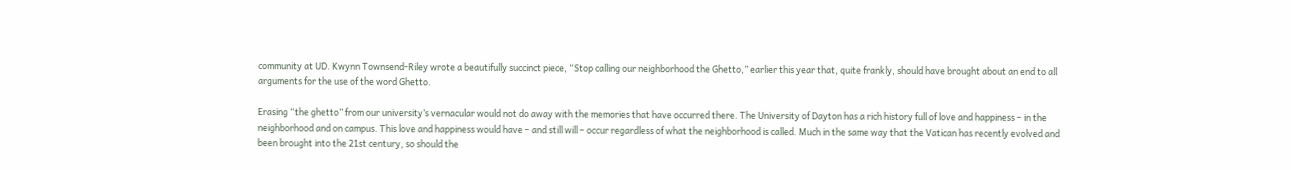community at UD. Kwynn Townsend-Riley wrote a beautifully succinct piece, “Stop calling our neighborhood the Ghetto,” earlier this year that, quite frankly, should have brought about an end to all arguments for the use of the word Ghetto.

Erasing “the ghetto” from our university’s vernacular would not do away with the memories that have occurred there. The University of Dayton has a rich history full of love and happiness – in the neighborhood and on campus. This love and happiness would have – and still will – occur regardless of what the neighborhood is called. Much in the same way that the Vatican has recently evolved and been brought into the 21st century, so should the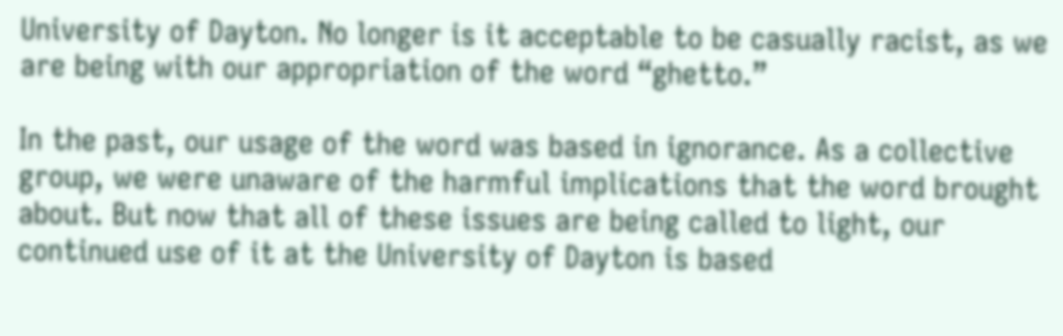University of Dayton. No longer is it acceptable to be casually racist, as we are being with our appropriation of the word “ghetto.”

In the past, our usage of the word was based in ignorance. As a collective group, we were unaware of the harmful implications that the word brought about. But now that all of these issues are being called to light, our continued use of it at the University of Dayton is based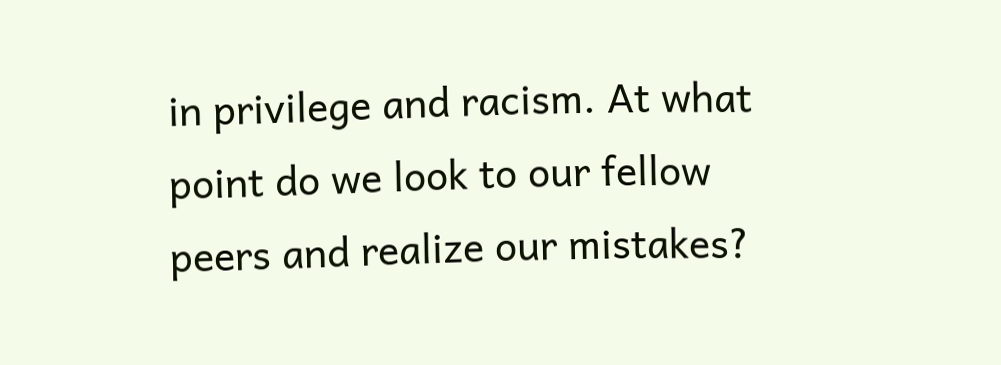in privilege and racism. At what point do we look to our fellow peers and realize our mistakes?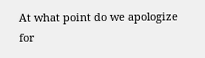At what point do we apologize for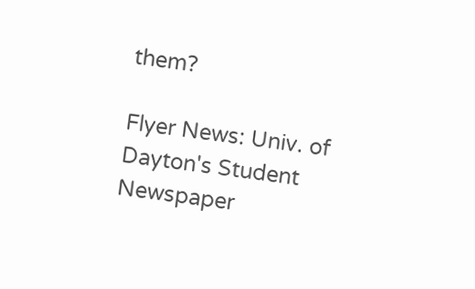them?

Flyer News: Univ. of Dayton's Student Newspaper